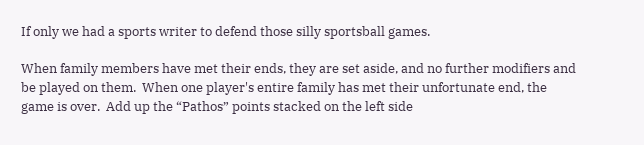If only we had a sports writer to defend those silly sportsball games.

When family members have met their ends, they are set aside, and no further modifiers and be played on them.  When one player's entire family has met their unfortunate end, the game is over.  Add up the “Pathos” points stacked on the left side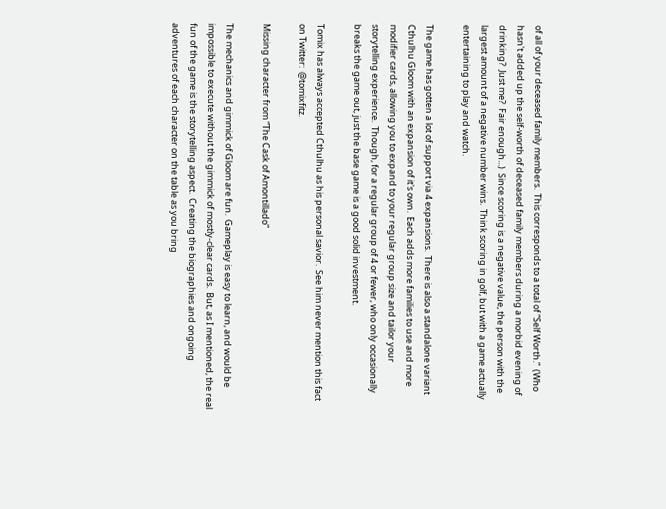of all of your deceased family members.  This corresponds to a total of “Self Worth.”  (Who hasn't added up the self-worth of deceased family members during a morbid evening of drinking?  Just me?  Fair enough...)  Since scoring is a negative value, the person with the largest amount of a negative number wins.  Think scoring in golf, but with a game actually entertaining to play and watch.

The game has gotten a lot of support via 4 expansions.  There is also a standalone variant Cthulhu Gloom with an expansion of it's own.  Each adds more families to use and more modifier cards, allowing you to expand to your regular group size and tailor your storytelling experience.  Though, for a regular group of 4 or fewer, who only occasionally breaks the game out, just the base game is a good solid investment.

Tomix has always accepted Cthulhu as his personal savior.  See him never mention this fact on Twitter:  @tomixfitz.

Missing character from “The Cask of Amontillado”

The mechanics and gimmick of Gloom are fun.  Gameplay is easy to learn, and would be impossible to execute without the gimmick of mostly-clear cards.  But, as I mentioned, the real fun of the game is the storytelling aspect.  Creating the biographies and ongoing adventures of each character on the table as you bring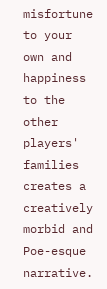misfortune to your own and happiness to the other players' families creates a creatively morbid and Poe-esque narrative.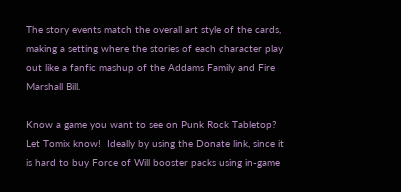The story events match the overall art style of the cards, making a setting where the stories of each character play out like a fanfic mashup of the Addams Family and Fire Marshall Bill.

Know a game you want to see on Punk Rock Tabletop?  Let Tomix know!  Ideally by using the Donate link, since it is hard to buy Force of Will booster packs using in-game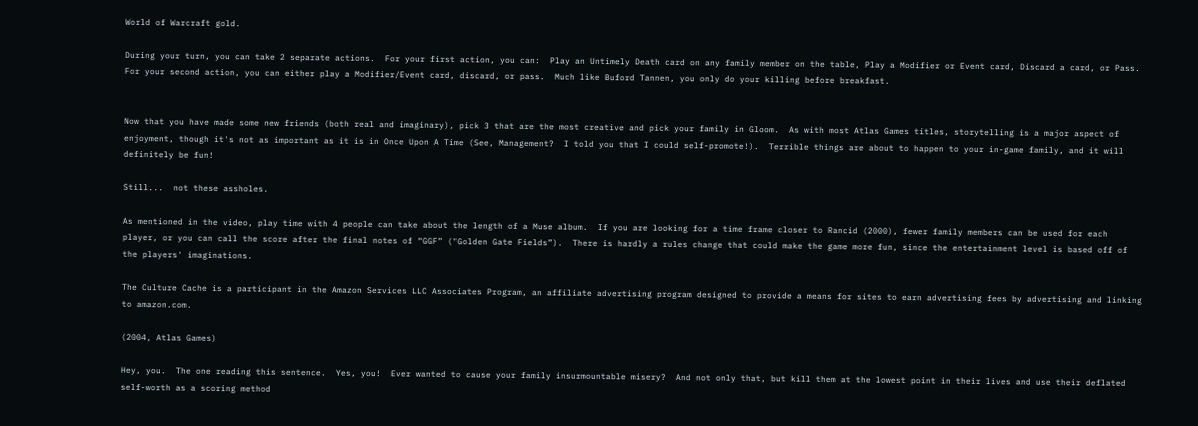World of Warcraft gold.

During your turn, you can take 2 separate actions.  For your first action, you can:  Play an Untimely Death card on any family member on the table, Play a Modifier or Event card, Discard a card, or Pass.  For your second action, you can either play a Modifier/Event card, discard, or pass.  Much like Buford Tannen, you only do your killing before breakfast.


Now that you have made some new friends (both real and imaginary), pick 3 that are the most creative and pick your family in Gloom.  As with most Atlas Games titles, storytelling is a major aspect of enjoyment, though it's not as important as it is in Once Upon A Time (See, Management?  I told you that I could self-promote!).  Terrible things are about to happen to your in-game family, and it will definitely be fun!

Still...  not these assholes.

As mentioned in the video, play time with 4 people can take about the length of a Muse album.  If you are looking for a time frame closer to Rancid (2000), fewer family members can be used for each player, or you can call the score after the final notes of “GGF” ("Golden Gate Fields”).  There is hardly a rules change that could make the game more fun, since the entertainment level is based off of the players' imaginations.

The Culture Cache is a participant in the Amazon Services LLC Associates Program, an affiliate advertising program designed to provide a means for sites to earn advertising fees by advertising and linking to amazon.com.

(2004, Atlas Games)

Hey, you.  The one reading this sentence.  Yes, you!  Ever wanted to cause your family insurmountable misery?  And not only that, but kill them at the lowest point in their lives and use their deflated self-worth as a scoring method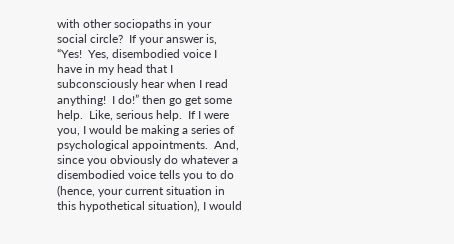with other sociopaths in your social circle?  If your answer is, “Yes!  Yes, disembodied voice I have in my head that I subconsciously hear when I read anything!  I do!” then go get some help.  Like, serious help.  If I were you, I would be making a series of psychological appointments.  And, since you obviously do whatever a disembodied voice tells you to do (hence, your current situation in this hypothetical situation), I would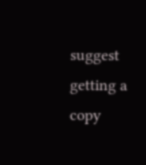suggest getting a copy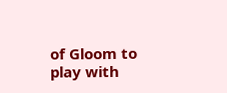of Gloom to play with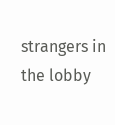strangers in the lobby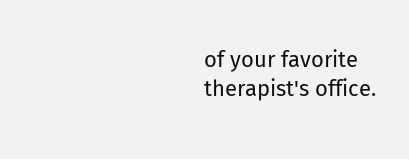of your favorite therapist's office.